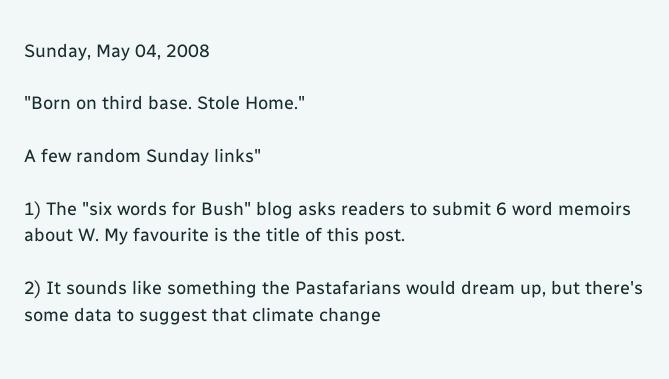Sunday, May 04, 2008

"Born on third base. Stole Home."

A few random Sunday links"

1) The "six words for Bush" blog asks readers to submit 6 word memoirs about W. My favourite is the title of this post.

2) It sounds like something the Pastafarians would dream up, but there's some data to suggest that climate change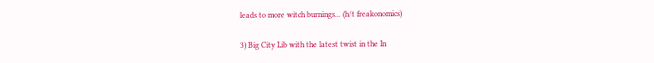leads to more witch burnings... (h/t freakonomics)

3) Big City Lib with the latest twist in the In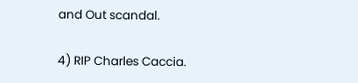and Out scandal.

4) RIP Charles Caccia.